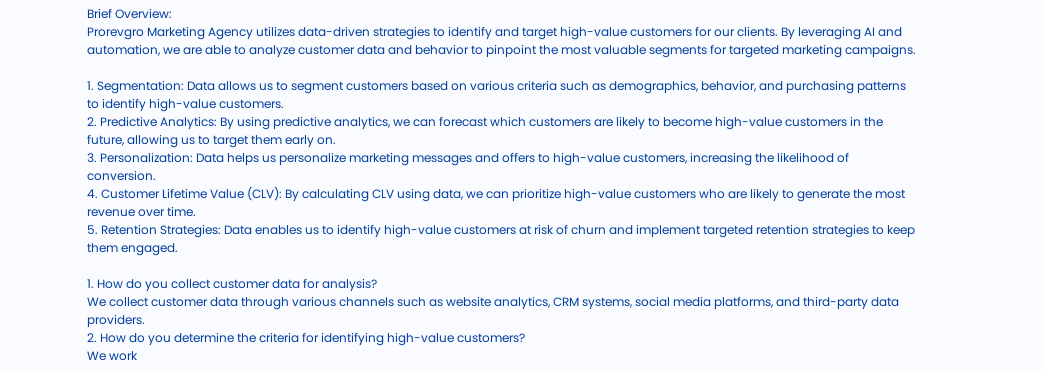Brief Overview:
Prorevgro Marketing Agency utilizes data-driven strategies to identify and target high-value customers for our clients. By leveraging AI and automation, we are able to analyze customer data and behavior to pinpoint the most valuable segments for targeted marketing campaigns.

1. Segmentation: Data allows us to segment customers based on various criteria such as demographics, behavior, and purchasing patterns to identify high-value customers.
2. Predictive Analytics: By using predictive analytics, we can forecast which customers are likely to become high-value customers in the future, allowing us to target them early on.
3. Personalization: Data helps us personalize marketing messages and offers to high-value customers, increasing the likelihood of conversion.
4. Customer Lifetime Value (CLV): By calculating CLV using data, we can prioritize high-value customers who are likely to generate the most revenue over time.
5. Retention Strategies: Data enables us to identify high-value customers at risk of churn and implement targeted retention strategies to keep them engaged.

1. How do you collect customer data for analysis?
We collect customer data through various channels such as website analytics, CRM systems, social media platforms, and third-party data providers.
2. How do you determine the criteria for identifying high-value customers?
We work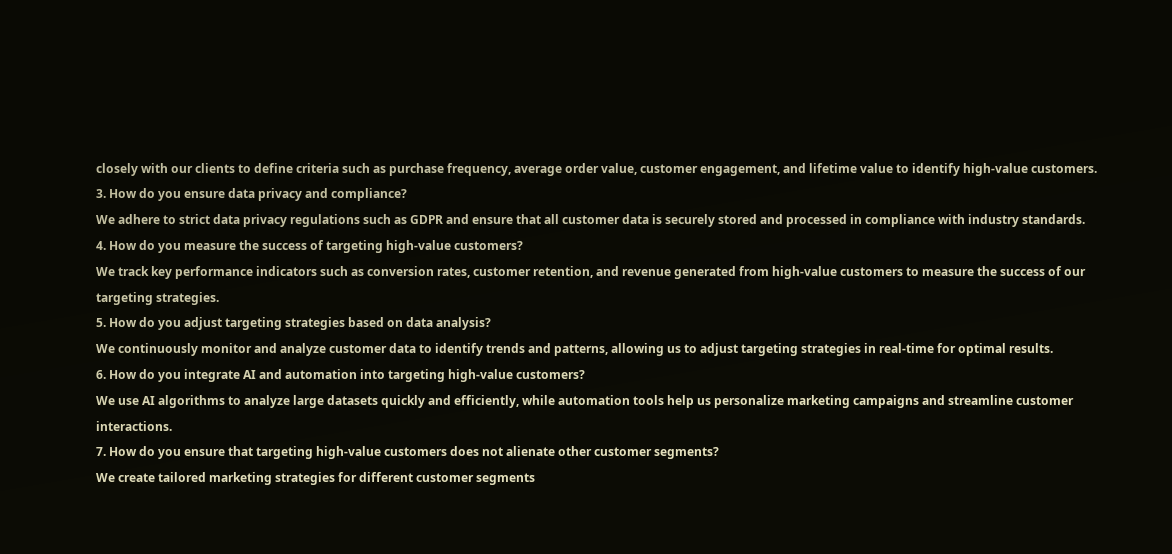closely with our clients to define criteria such as purchase frequency, average order value, customer engagement, and lifetime value to identify high-value customers.
3. How do you ensure data privacy and compliance?
We adhere to strict data privacy regulations such as GDPR and ensure that all customer data is securely stored and processed in compliance with industry standards.
4. How do you measure the success of targeting high-value customers?
We track key performance indicators such as conversion rates, customer retention, and revenue generated from high-value customers to measure the success of our targeting strategies.
5. How do you adjust targeting strategies based on data analysis?
We continuously monitor and analyze customer data to identify trends and patterns, allowing us to adjust targeting strategies in real-time for optimal results.
6. How do you integrate AI and automation into targeting high-value customers?
We use AI algorithms to analyze large datasets quickly and efficiently, while automation tools help us personalize marketing campaigns and streamline customer interactions.
7. How do you ensure that targeting high-value customers does not alienate other customer segments?
We create tailored marketing strategies for different customer segments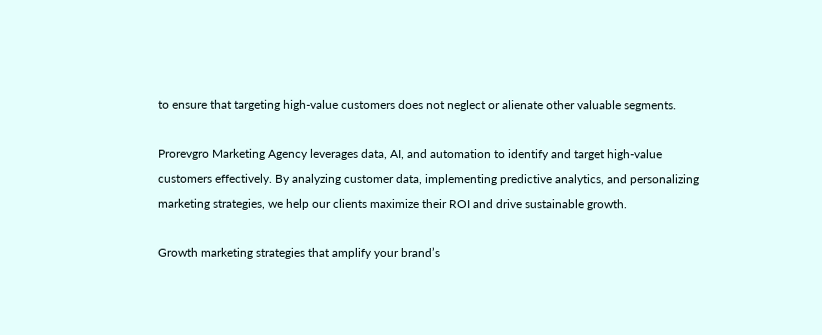to ensure that targeting high-value customers does not neglect or alienate other valuable segments.

Prorevgro Marketing Agency leverages data, AI, and automation to identify and target high-value customers effectively. By analyzing customer data, implementing predictive analytics, and personalizing marketing strategies, we help our clients maximize their ROI and drive sustainable growth.

Growth marketing strategies that amplify your brand’s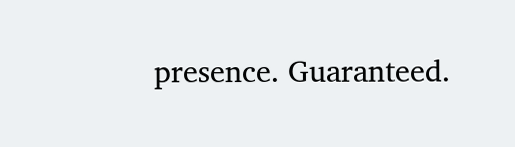presence. Guaranteed.